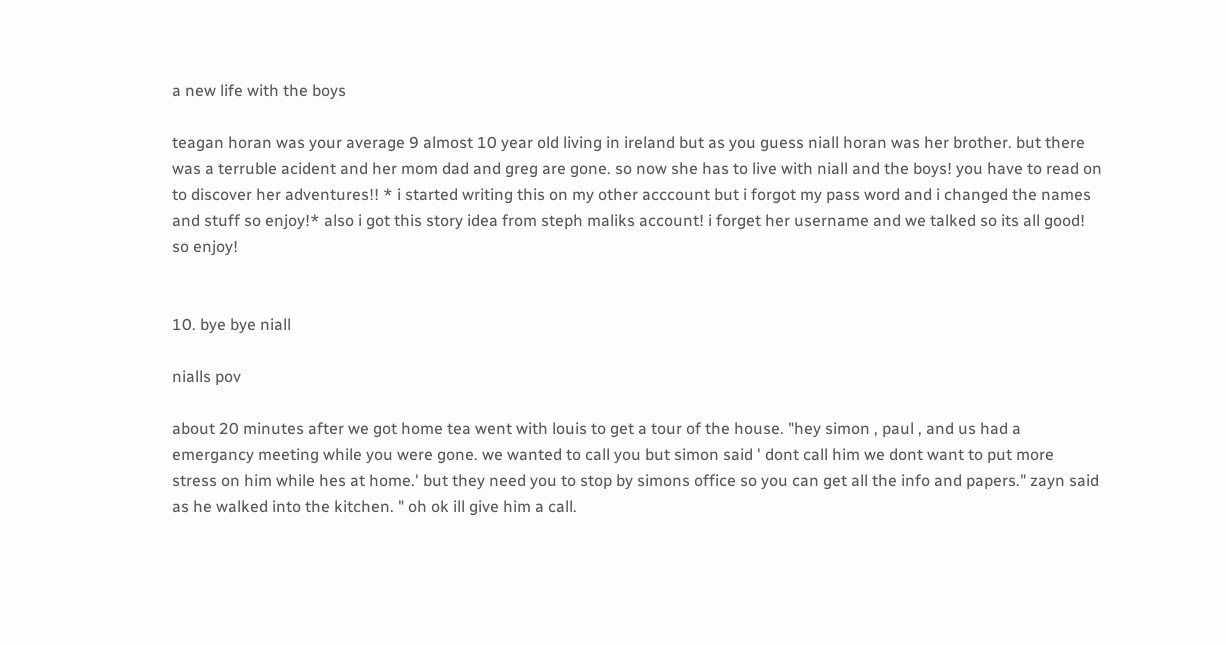a new life with the boys

teagan horan was your average 9 almost 10 year old living in ireland but as you guess niall horan was her brother. but there was a terruble acident and her mom dad and greg are gone. so now she has to live with niall and the boys! you have to read on to discover her adventures!! * i started writing this on my other acccount but i forgot my pass word and i changed the names and stuff so enjoy!* also i got this story idea from steph maliks account! i forget her username and we talked so its all good! so enjoy!


10. bye bye niall

nialls pov

about 20 minutes after we got home tea went with louis to get a tour of the house. "hey simon , paul , and us had a emergancy meeting while you were gone. we wanted to call you but simon said ' dont call him we dont want to put more stress on him while hes at home.' but they need you to stop by simons office so you can get all the info and papers." zayn said as he walked into the kitchen. " oh ok ill give him a call.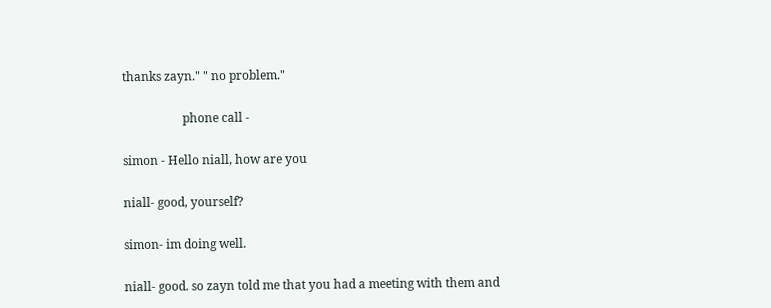thanks zayn." " no problem."

                    phone call -

simon - Hello niall, how are you

niall- good, yourself?

simon- im doing well.

niall- good. so zayn told me that you had a meeting with them and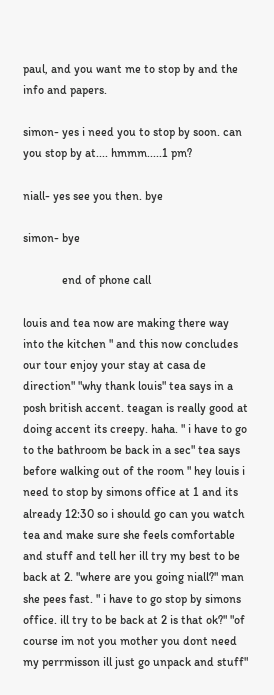paul, and you want me to stop by and the info and papers.

simon- yes i need you to stop by soon. can you stop by at.... hmmm.....1 pm?

niall- yes see you then. bye

simon- bye

             end of phone call

louis and tea now are making there way into the kitchen " and this now concludes our tour enjoy your stay at casa de direction" "why thank louis" tea says in a posh british accent. teagan is really good at doing accent its creepy. haha. " i have to go to the bathroom be back in a sec" tea says before walking out of the room " hey louis i need to stop by simons office at 1 and its already 12:30 so i should go can you watch tea and make sure she feels comfortable and stuff and tell her ill try my best to be back at 2. "where are you going niall?" man she pees fast. " i have to go stop by simons office. ill try to be back at 2 is that ok?" "of course im not you mother you dont need my perrmisson ill just go unpack and stuff"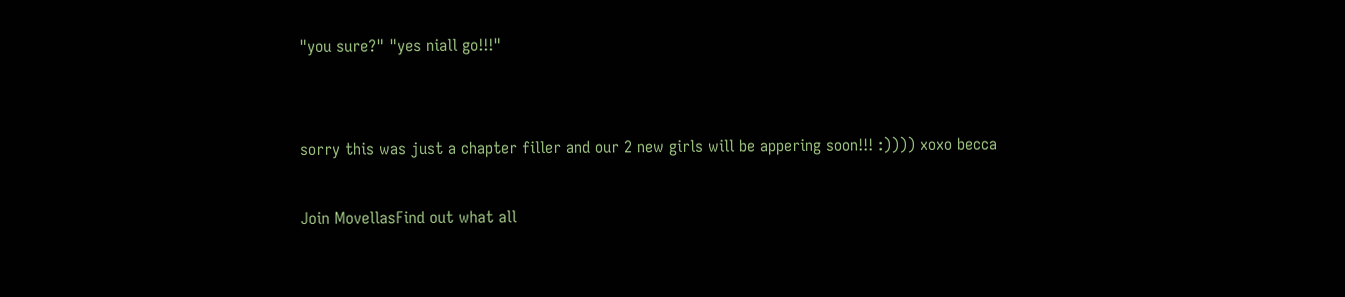"you sure?" "yes niall go!!!"


sorry this was just a chapter filler and our 2 new girls will be appering soon!!! :)))) xoxo becca

Join MovellasFind out what all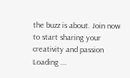the buzz is about. Join now to start sharing your creativity and passion
Loading ...